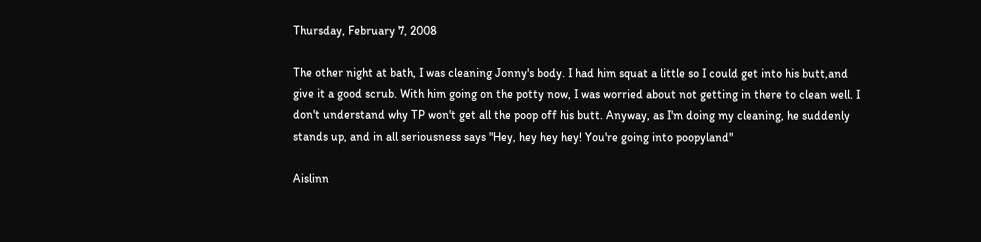Thursday, February 7, 2008

The other night at bath, I was cleaning Jonny's body. I had him squat a little so I could get into his butt,and give it a good scrub. With him going on the potty now, I was worried about not getting in there to clean well. I don't understand why TP won't get all the poop off his butt. Anyway, as I'm doing my cleaning, he suddenly stands up, and in all seriousness says "Hey, hey hey hey! You're going into poopyland"

Aislinn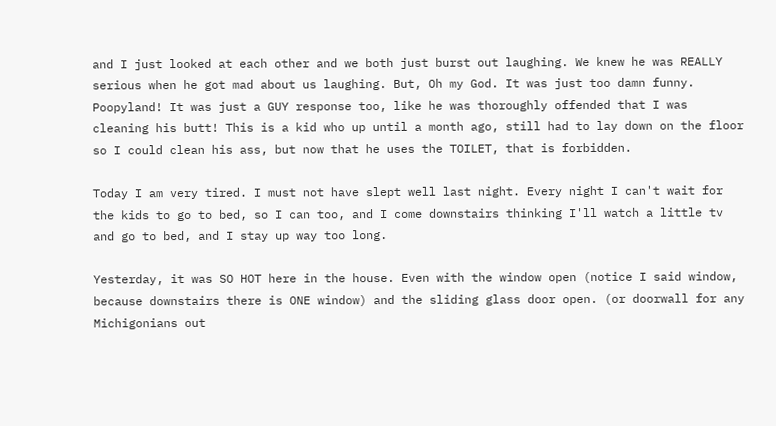and I just looked at each other and we both just burst out laughing. We knew he was REALLY serious when he got mad about us laughing. But, Oh my God. It was just too damn funny. Poopyland! It was just a GUY response too, like he was thoroughly offended that I was cleaning his butt! This is a kid who up until a month ago, still had to lay down on the floor so I could clean his ass, but now that he uses the TOILET, that is forbidden.

Today I am very tired. I must not have slept well last night. Every night I can't wait for the kids to go to bed, so I can too, and I come downstairs thinking I'll watch a little tv and go to bed, and I stay up way too long.

Yesterday, it was SO HOT here in the house. Even with the window open (notice I said window, because downstairs there is ONE window) and the sliding glass door open. (or doorwall for any Michigonians out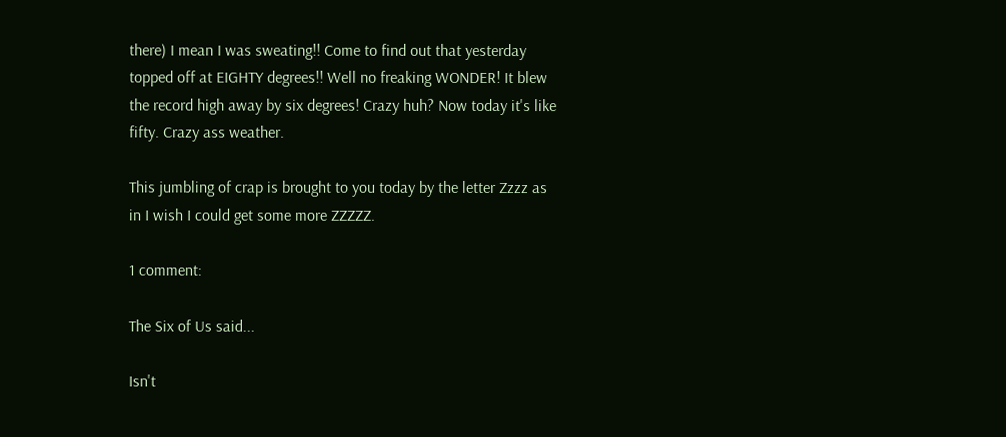there) I mean I was sweating!! Come to find out that yesterday topped off at EIGHTY degrees!! Well no freaking WONDER! It blew the record high away by six degrees! Crazy huh? Now today it's like fifty. Crazy ass weather.

This jumbling of crap is brought to you today by the letter Zzzz as in I wish I could get some more ZZZZZ.

1 comment:

The Six of Us said...

Isn't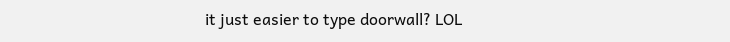it just easier to type doorwall? LOL